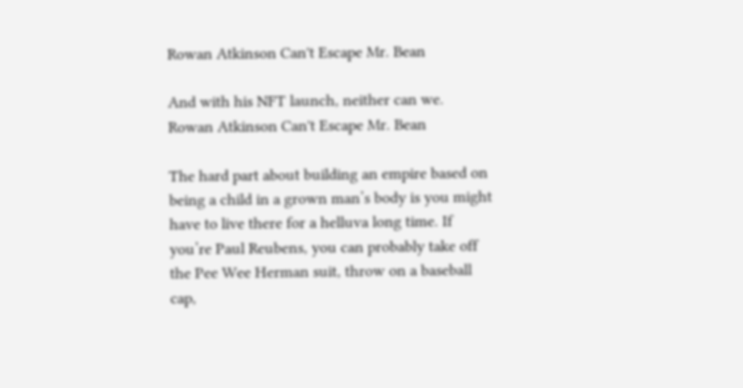Rowan Atkinson Can't Escape Mr. Bean

And with his NFT launch, neither can we.
Rowan Atkinson Can't Escape Mr. Bean

The hard part about building an empire based on being a child in a grown man’s body is you might have to live there for a helluva long time. If you’re Paul Reubens, you can probably take off the Pee Wee Herman suit, throw on a baseball cap,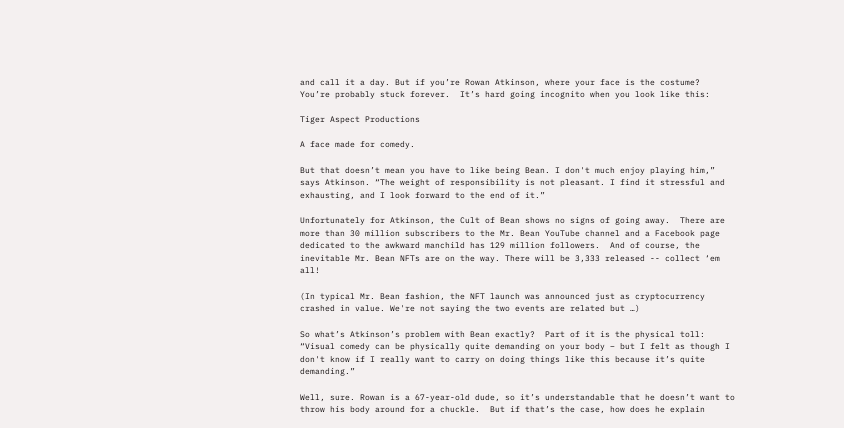and call it a day. But if you’re Rowan Atkinson, where your face is the costume?  You’re probably stuck forever.  It’s hard going incognito when you look like this:

Tiger Aspect Productions

A face made for comedy.

But that doesn’t mean you have to like being Bean. I don't much enjoy playing him,” says Atkinson. “The weight of responsibility is not pleasant. I find it stressful and exhausting, and I look forward to the end of it.”

Unfortunately for Atkinson, the Cult of Bean shows no signs of going away.  There are more than 30 million subscribers to the Mr. Bean YouTube channel and a Facebook page dedicated to the awkward manchild has 129 million followers.  And of course, the inevitable Mr. Bean NFTs are on the way. There will be 3,333 released -- collect ‘em all!

(In typical Mr. Bean fashion, the NFT launch was announced just as cryptocurrency crashed in value. We're not saying the two events are related but …)

So what’s Atkinson’s problem with Bean exactly?  Part of it is the physical toll:  “Visual comedy can be physically quite demanding on your body – but I felt as though I don't know if I really want to carry on doing things like this because it’s quite demanding.”

Well, sure. Rowan is a 67-year-old dude, so it’s understandable that he doesn’t want to throw his body around for a chuckle.  But if that’s the case, how does he explain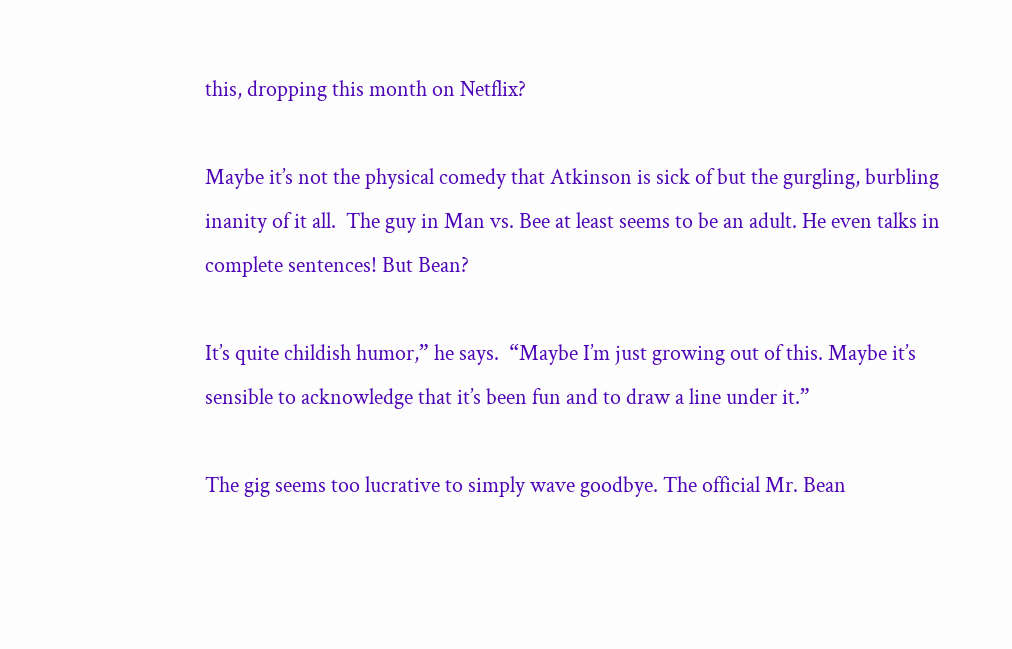this, dropping this month on Netflix?

Maybe it’s not the physical comedy that Atkinson is sick of but the gurgling, burbling inanity of it all.  The guy in Man vs. Bee at least seems to be an adult. He even talks in complete sentences! But Bean?

It’s quite childish humor,” he says.  “Maybe I’m just growing out of this. Maybe it’s sensible to acknowledge that it’s been fun and to draw a line under it.”

The gig seems too lucrative to simply wave goodbye. The official Mr. Bean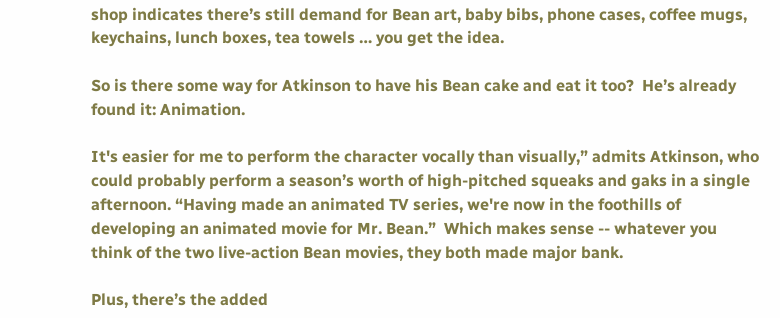shop indicates there’s still demand for Bean art, baby bibs, phone cases, coffee mugs, keychains, lunch boxes, tea towels … you get the idea.

So is there some way for Atkinson to have his Bean cake and eat it too?  He’s already found it: Animation.

It's easier for me to perform the character vocally than visually,” admits Atkinson, who could probably perform a season’s worth of high-pitched squeaks and gaks in a single afternoon. “Having made an animated TV series, we're now in the foothills of developing an animated movie for Mr. Bean.”  Which makes sense -- whatever you think of the two live-action Bean movies, they both made major bank.

Plus, there’s the added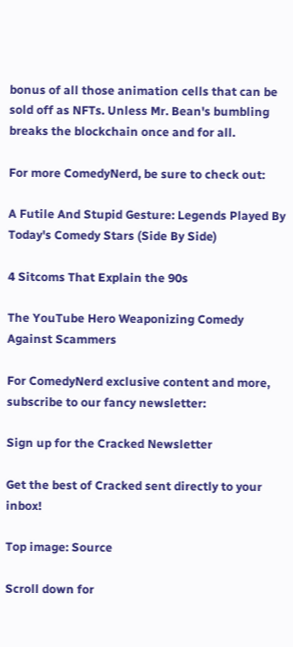bonus of all those animation cells that can be sold off as NFTs. Unless Mr. Bean's bumbling breaks the blockchain once and for all.

For more ComedyNerd, be sure to check out:

A Futile And Stupid Gesture: Legends Played By Today's Comedy Stars (Side By Side)

4 Sitcoms That Explain the 90s

The YouTube Hero Weaponizing Comedy Against Scammers

For ComedyNerd exclusive content and more, subscribe to our fancy newsletter:

Sign up for the Cracked Newsletter

Get the best of Cracked sent directly to your inbox!

Top image: Source

Scroll down for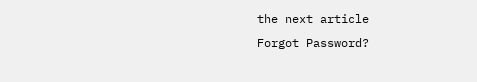the next article
Forgot Password?